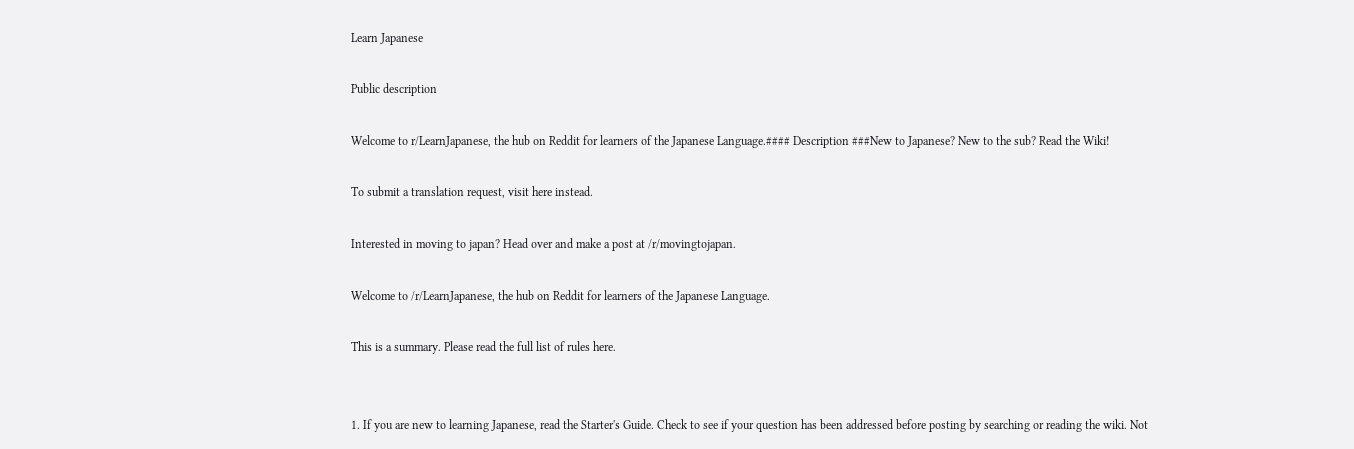Learn Japanese

Public description

Welcome to r/LearnJapanese, the hub on Reddit for learners of the Japanese Language.#### Description ###New to Japanese? New to the sub? Read the Wiki!

To submit a translation request, visit here instead.

Interested in moving to japan? Head over and make a post at /r/movingtojapan.

Welcome to /r/LearnJapanese, the hub on Reddit for learners of the Japanese Language.

This is a summary. Please read the full list of rules here.


1. If you are new to learning Japanese, read the Starter's Guide. Check to see if your question has been addressed before posting by searching or reading the wiki. Not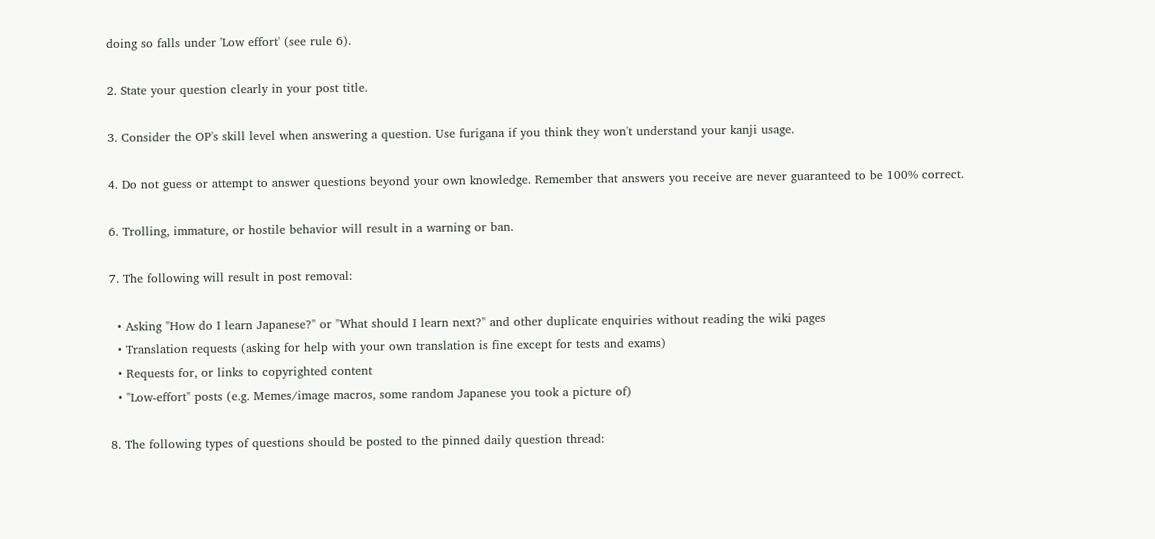doing so falls under 'Low effort' (see rule 6).

2. State your question clearly in your post title.

3. Consider the OP's skill level when answering a question. Use furigana if you think they won't understand your kanji usage.

4. Do not guess or attempt to answer questions beyond your own knowledge. Remember that answers you receive are never guaranteed to be 100% correct.

6. Trolling, immature, or hostile behavior will result in a warning or ban.

7. The following will result in post removal:

  • Asking "How do I learn Japanese?" or "What should I learn next?" and other duplicate enquiries without reading the wiki pages
  • Translation requests (asking for help with your own translation is fine except for tests and exams)
  • Requests for, or links to copyrighted content
  • "Low-effort" posts (e.g. Memes/image macros, some random Japanese you took a picture of)

8. The following types of questions should be posted to the pinned daily question thread: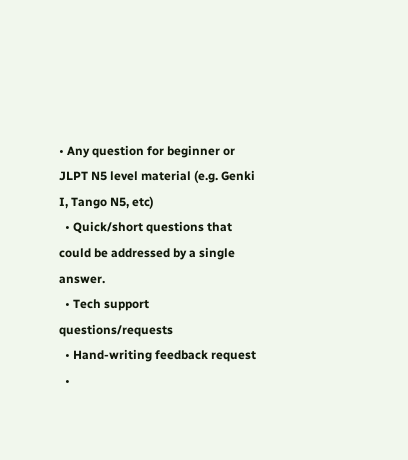• Any question for beginner or JLPT N5 level material (e.g. Genki I, Tango N5, etc)
  • Quick/short questions that could be addressed by a single answer.
  • Tech support questions/requests
  • Hand-writing feedback request
  •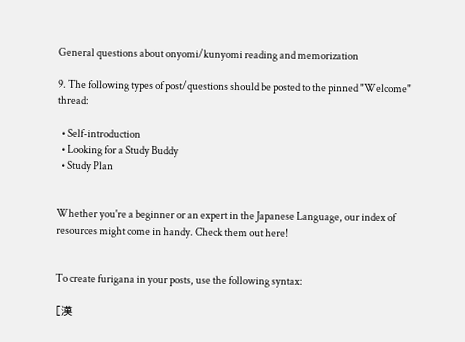General questions about onyomi/kunyomi reading and memorization

9. The following types of post/questions should be posted to the pinned "Welcome" thread:

  • Self-introduction
  • Looking for a Study Buddy
  • Study Plan


Whether you're a beginner or an expert in the Japanese Language, our index of resources might come in handy. Check them out here!


To create furigana in your posts, use the following syntax:

[漢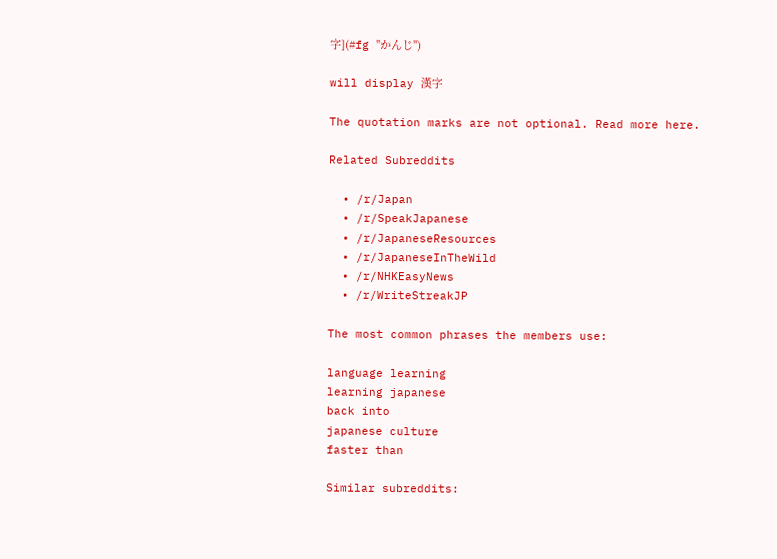字](#fg "かんじ")

will display 漢字

The quotation marks are not optional. Read more here.

Related Subreddits

  • /r/Japan
  • /r/SpeakJapanese
  • /r/JapaneseResources
  • /r/JapaneseInTheWild
  • /r/NHKEasyNews
  • /r/WriteStreakJP

The most common phrases the members use:

language learning
learning japanese
back into
japanese culture
faster than

Similar subreddits: